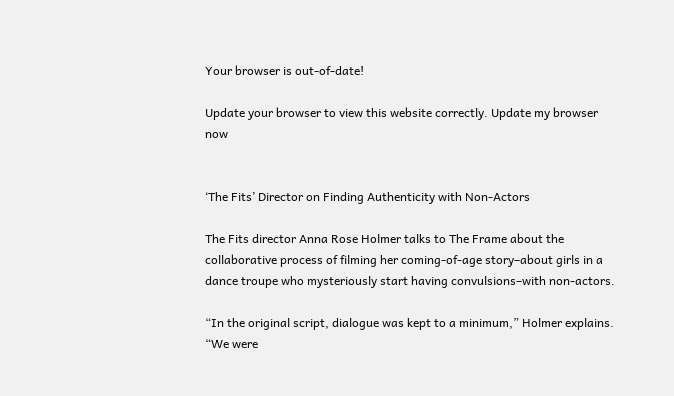Your browser is out-of-date!

Update your browser to view this website correctly. Update my browser now


‘The Fits’ Director on Finding Authenticity with Non-Actors

The Fits director Anna Rose Holmer talks to The Frame about the collaborative process of filming her coming-of-age story–about girls in a dance troupe who mysteriously start having convulsions–with non-actors.

“In the original script, dialogue was kept to a minimum,” Holmer explains. “We were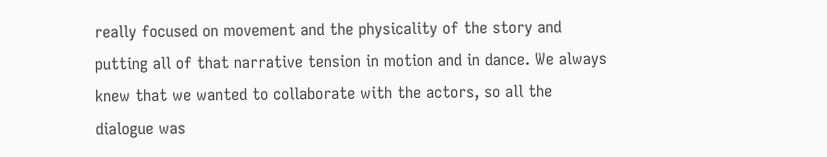really focused on movement and the physicality of the story and putting all of that narrative tension in motion and in dance. We always knew that we wanted to collaborate with the actors, so all the dialogue was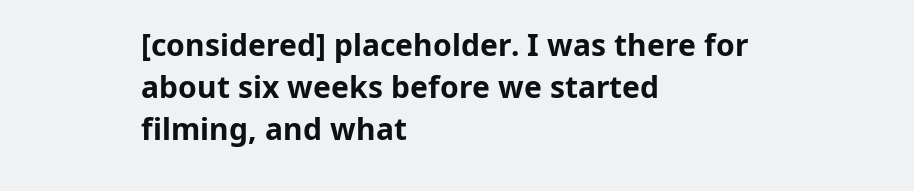[considered] placeholder. I was there for about six weeks before we started filming, and what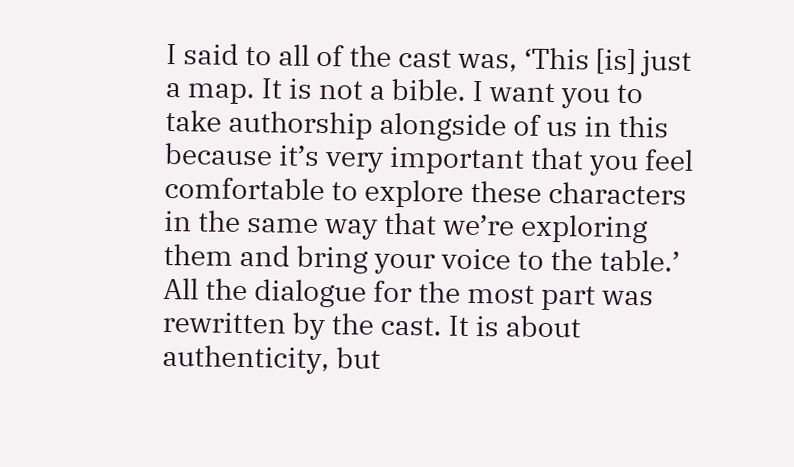I said to all of the cast was, ‘This [is] just a map. It is not a bible. I want you to take authorship alongside of us in this because it’s very important that you feel comfortable to explore these characters in the same way that we’re exploring them and bring your voice to the table.’ All the dialogue for the most part was rewritten by the cast. It is about authenticity, but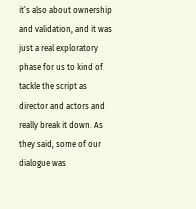it’s also about ownership and validation, and it was just a real exploratory phase for us to kind of tackle the script as director and actors and really break it down. As they said, some of our dialogue was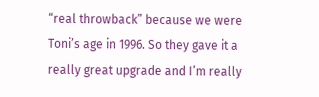“real throwback” because we were Toni’s age in 1996. So they gave it a really great upgrade and I’m really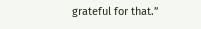grateful for that.”